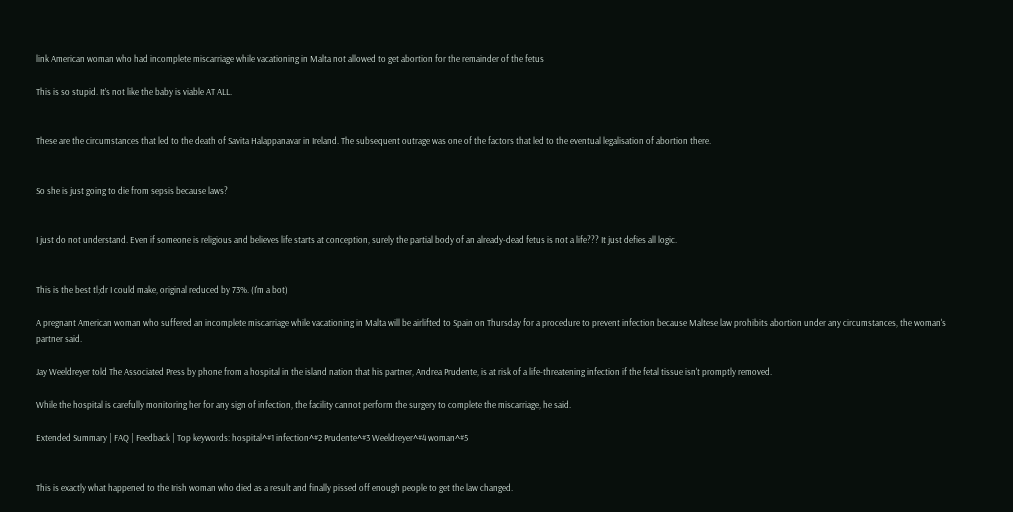link American woman who had incomplete miscarriage while vacationing in Malta not allowed to get abortion for the remainder of the fetus

This is so stupid. It’s not like the baby is viable AT ALL.


These are the circumstances that led to the death of Savita Halappanavar in Ireland. The subsequent outrage was one of the factors that led to the eventual legalisation of abortion there.


So she is just going to die from sepsis because laws?


I just do not understand. Even if someone is religious and believes life starts at conception, surely the partial body of an already-dead fetus is not a life??? It just defies all logic.


This is the best tl;dr I could make, original reduced by 73%. (I'm a bot)

A pregnant American woman who suffered an incomplete miscarriage while vacationing in Malta will be airlifted to Spain on Thursday for a procedure to prevent infection because Maltese law prohibits abortion under any circumstances, the woman's partner said.

Jay Weeldreyer told The Associated Press by phone from a hospital in the island nation that his partner, Andrea Prudente, is at risk of a life-threatening infection if the fetal tissue isn't promptly removed.

While the hospital is carefully monitoring her for any sign of infection, the facility cannot perform the surgery to complete the miscarriage, he said.

Extended Summary | FAQ | Feedback | Top keywords: hospital^#1 infection^#2 Prudente^#3 Weeldreyer^#4 woman^#5


This is exactly what happened to the Irish woman who died as a result and finally pissed off enough people to get the law changed.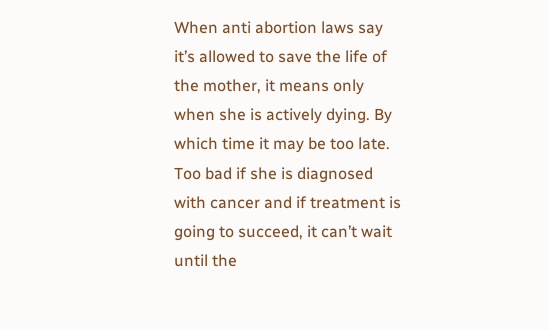When anti abortion laws say it’s allowed to save the life of the mother, it means only when she is actively dying. By which time it may be too late. Too bad if she is diagnosed with cancer and if treatment is going to succeed, it can’t wait until the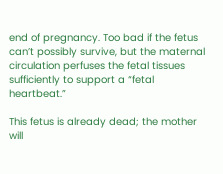end of pregnancy. Too bad if the fetus can’t possibly survive, but the maternal circulation perfuses the fetal tissues sufficiently to support a “fetal heartbeat.”

This fetus is already dead; the mother will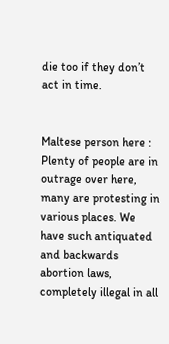die too if they don’t act in time.


Maltese person here : Plenty of people are in outrage over here, many are protesting in various places. We have such antiquated and backwards abortion laws, completely illegal in all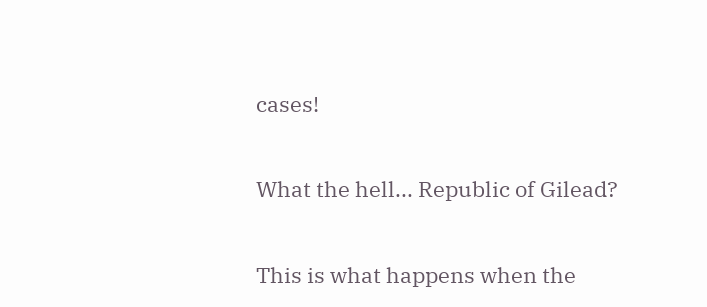cases!


What the hell... Republic of Gilead?


This is what happens when the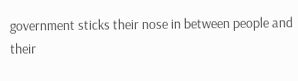government sticks their nose in between people and their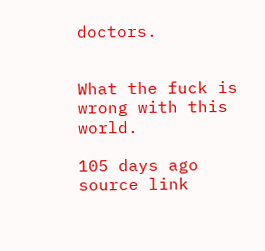doctors.


What the fuck is wrong with this world.

105 days ago source link